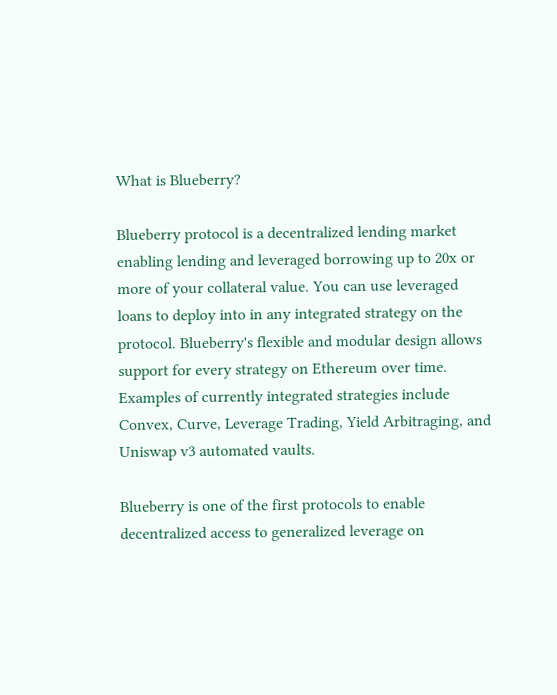What is Blueberry?

Blueberry protocol is a decentralized lending market enabling lending and leveraged borrowing up to 20x or more of your collateral value. You can use leveraged loans to deploy into in any integrated strategy on the protocol. Blueberry's flexible and modular design allows support for every strategy on Ethereum over time. Examples of currently integrated strategies include Convex, Curve, Leverage Trading, Yield Arbitraging, and Uniswap v3 automated vaults.

Blueberry is one of the first protocols to enable decentralized access to generalized leverage on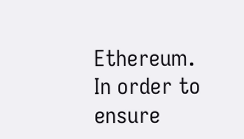Ethereum. In order to ensure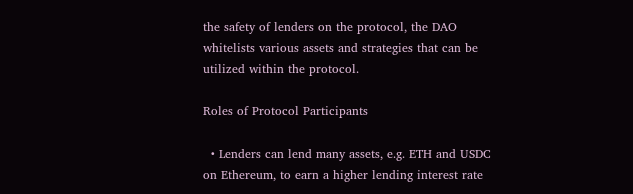the safety of lenders on the protocol, the DAO whitelists various assets and strategies that can be utilized within the protocol.

Roles of Protocol Participants

  • Lenders can lend many assets, e.g. ETH and USDC on Ethereum, to earn a higher lending interest rate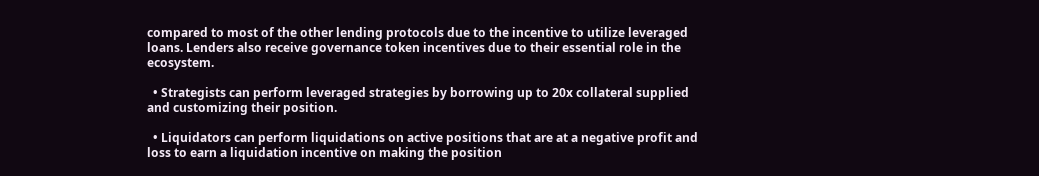compared to most of the other lending protocols due to the incentive to utilize leveraged loans. Lenders also receive governance token incentives due to their essential role in the ecosystem.

  • Strategists can perform leveraged strategies by borrowing up to 20x collateral supplied and customizing their position.

  • Liquidators can perform liquidations on active positions that are at a negative profit and loss to earn a liquidation incentive on making the position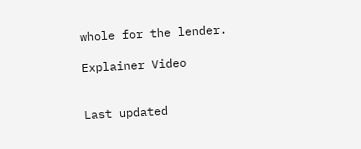whole for the lender.

Explainer Video


Last updated